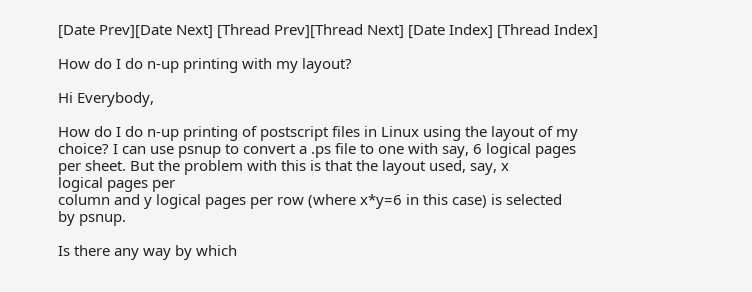[Date Prev][Date Next] [Thread Prev][Thread Next] [Date Index] [Thread Index]

How do I do n-up printing with my layout?

Hi Everybody,

How do I do n-up printing of postscript files in Linux using the layout of my
choice? I can use psnup to convert a .ps file to one with say, 6 logical pages
per sheet. But the problem with this is that the layout used, say, x
logical pages per
column and y logical pages per row (where x*y=6 in this case) is selected
by psnup.

Is there any way by which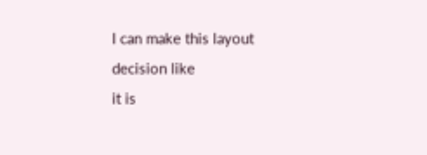I can make this layout decision like
it is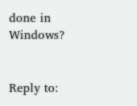done in Windows?


Reply to: